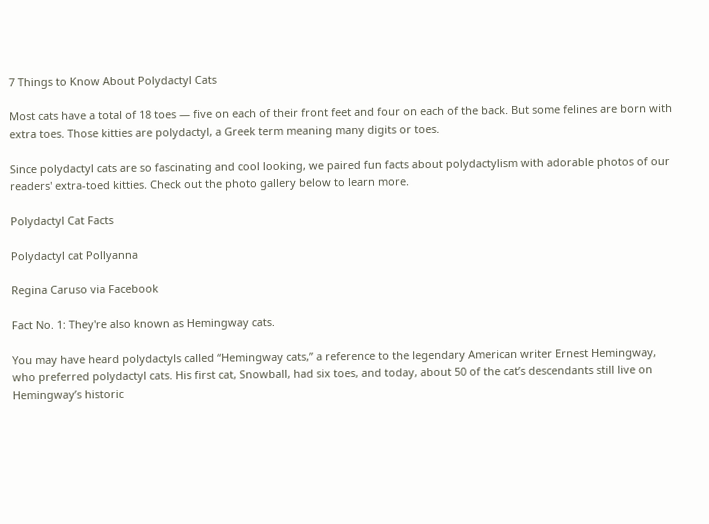7 Things to Know About Polydactyl Cats

Most cats have a total of 18 toes — five on each of their front feet and four on each of the back. But some felines are born with extra toes. Those kitties are polydactyl, a Greek term meaning many digits or toes.

Since polydactyl cats are so fascinating and cool looking, we paired fun facts about polydactylism with adorable photos of our readers' extra-toed kitties. Check out the photo gallery below to learn more.

Polydactyl Cat Facts

Polydactyl cat Pollyanna

Regina Caruso via Facebook

Fact No. 1: They're also known as Hemingway cats.

You may have heard polydactyls called “Hemingway cats,” a reference to the legendary American writer Ernest Hemingway, who preferred polydactyl cats. His first cat, Snowball, had six toes, and today, about 50 of the cat’s descendants still live on Hemingway’s historic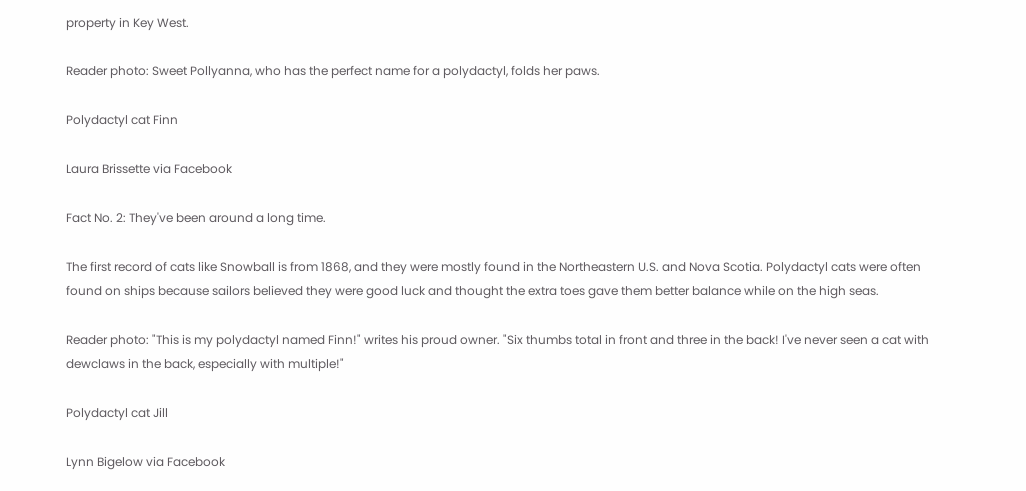property in Key West.

Reader photo: Sweet Pollyanna, who has the perfect name for a polydactyl, folds her paws.

Polydactyl cat Finn

Laura Brissette via Facebook

Fact No. 2: They've been around a long time.

The first record of cats like Snowball is from 1868, and they were mostly found in the Northeastern U.S. and Nova Scotia. Polydactyl cats were often found on ships because sailors believed they were good luck and thought the extra toes gave them better balance while on the high seas.

Reader photo: "This is my polydactyl named Finn!" writes his proud owner. "Six thumbs total in front and three in the back! I've never seen a cat with dewclaws in the back, especially with multiple!"

Polydactyl cat Jill

Lynn Bigelow via Facebook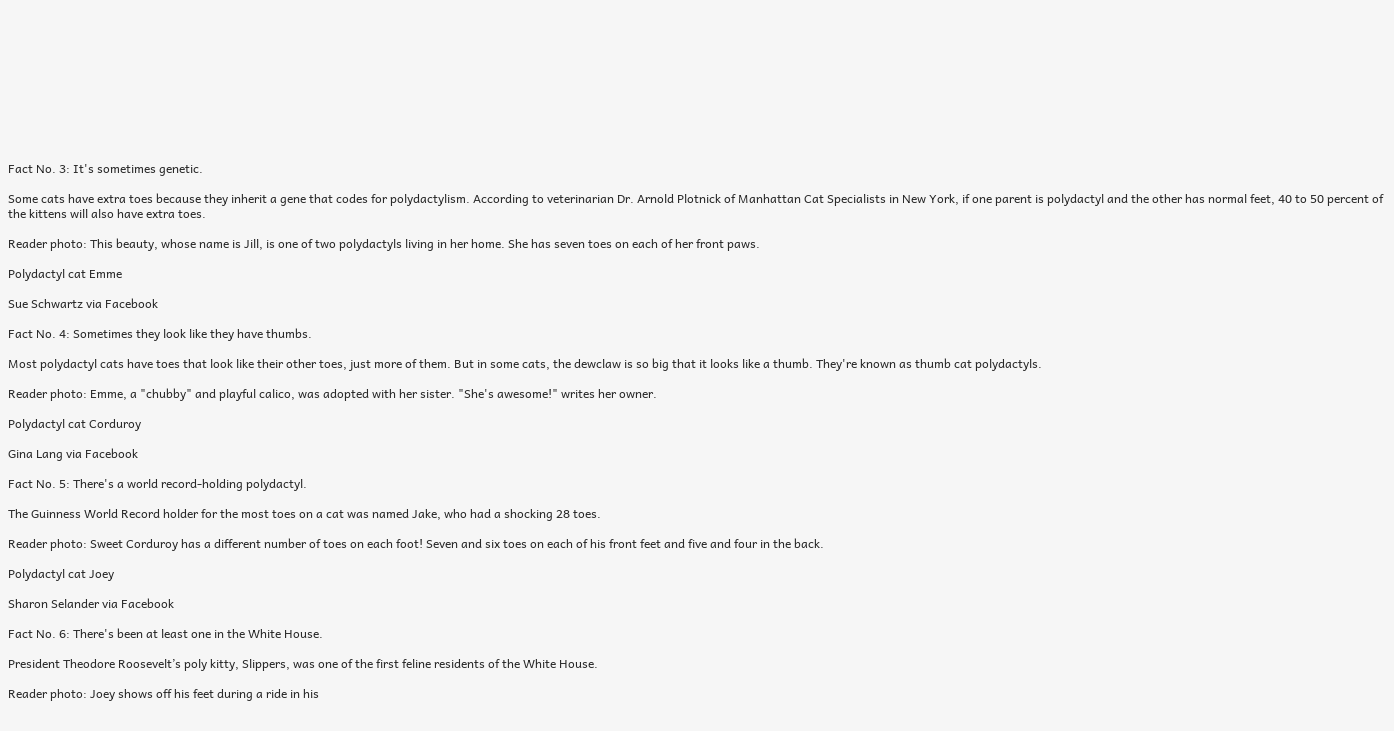Fact No. 3: It's sometimes genetic.

Some cats have extra toes because they inherit a gene that codes for polydactylism. According to veterinarian Dr. Arnold Plotnick of Manhattan Cat Specialists in New York, if one parent is polydactyl and the other has normal feet, 40 to 50 percent of the kittens will also have extra toes.

Reader photo: This beauty, whose name is Jill, is one of two polydactyls living in her home. She has seven toes on each of her front paws.

Polydactyl cat Emme

Sue Schwartz via Facebook

Fact No. 4: Sometimes they look like they have thumbs.

Most polydactyl cats have toes that look like their other toes, just more of them. But in some cats, the dewclaw is so big that it looks like a thumb. They're known as thumb cat polydactyls.

Reader photo: Emme, a "chubby" and playful calico, was adopted with her sister. "She's awesome!" writes her owner.

Polydactyl cat Corduroy

Gina Lang via Facebook

Fact No. 5: There's a world record-holding polydactyl.

The Guinness World Record holder for the most toes on a cat was named Jake, who had a shocking 28 toes.

Reader photo: Sweet Corduroy has a different number of toes on each foot! Seven and six toes on each of his front feet and five and four in the back.

Polydactyl cat Joey

Sharon Selander via Facebook

Fact No. 6: There's been at least one in the White House.

President Theodore Roosevelt’s poly kitty, Slippers, was one of the first feline residents of the White House.

Reader photo: Joey shows off his feet during a ride in his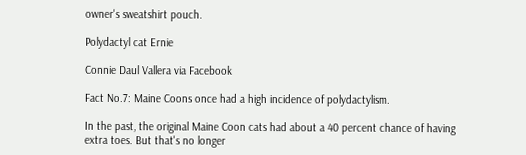owner's sweatshirt pouch.

Polydactyl cat Ernie

Connie Daul Vallera via Facebook

Fact No.7: Maine Coons once had a high incidence of polydactylism.

In the past, the original Maine Coon cats had about a 40 percent chance of having extra toes. But that's no longer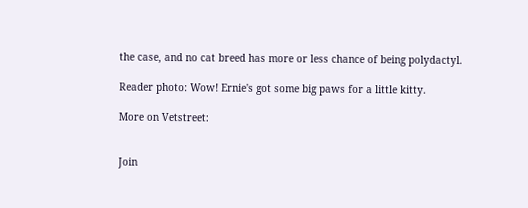the case, and no cat breed has more or less chance of being polydactyl.

Reader photo: Wow! Ernie's got some big paws for a little kitty.

More on Vetstreet:


Join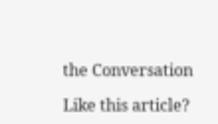the Conversation

Like this article?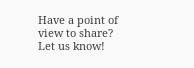Have a point of view to share? Let us know!